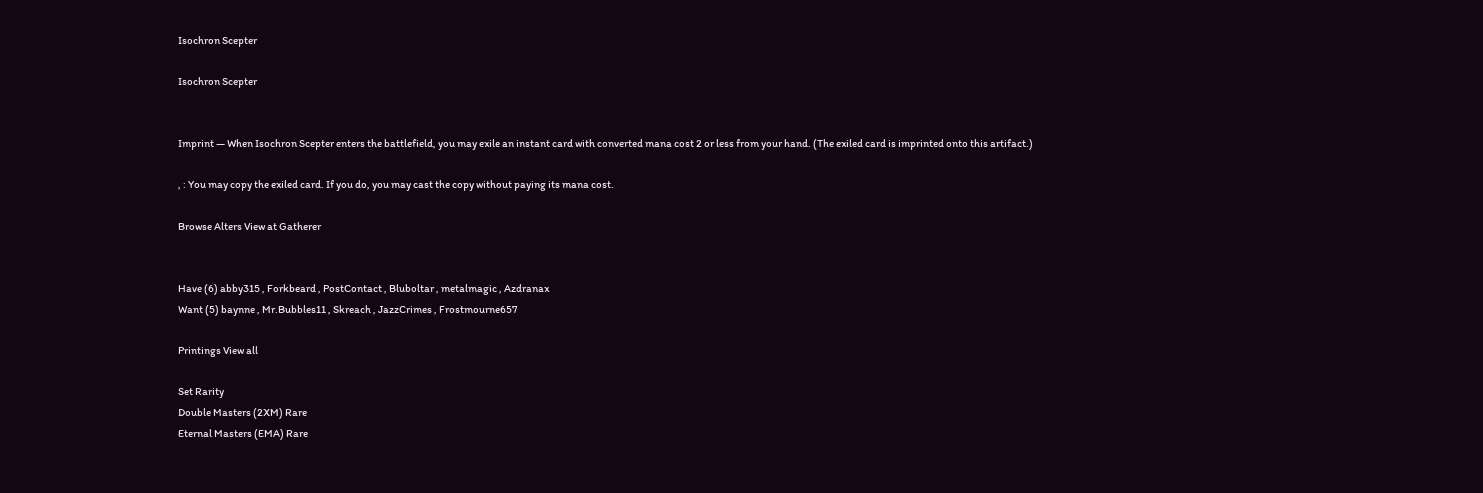Isochron Scepter

Isochron Scepter


Imprint — When Isochron Scepter enters the battlefield, you may exile an instant card with converted mana cost 2 or less from your hand. (The exiled card is imprinted onto this artifact.)

, : You may copy the exiled card. If you do, you may cast the copy without paying its mana cost.

Browse Alters View at Gatherer


Have (6) abby315 , Forkbeard , PostContact , Bluboltar , metalmagic , Azdranax
Want (5) baynne , Mr.Bubbles11 , Skreach , JazzCrimes , Frostmourne657

Printings View all

Set Rarity
Double Masters (2XM) Rare
Eternal Masters (EMA) Rare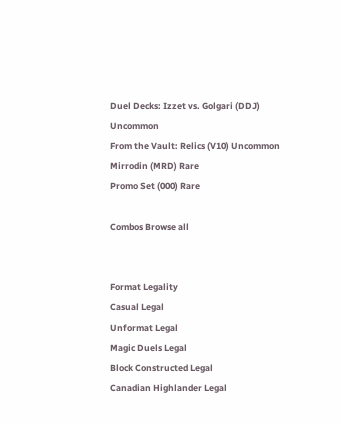Duel Decks: Izzet vs. Golgari (DDJ) Uncommon
From the Vault: Relics (V10) Uncommon
Mirrodin (MRD) Rare
Promo Set (000) Rare

Combos Browse all


Format Legality
Casual Legal
Unformat Legal
Magic Duels Legal
Block Constructed Legal
Canadian Highlander Legal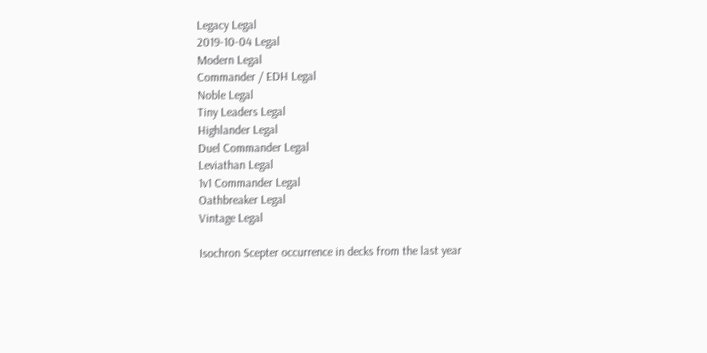Legacy Legal
2019-10-04 Legal
Modern Legal
Commander / EDH Legal
Noble Legal
Tiny Leaders Legal
Highlander Legal
Duel Commander Legal
Leviathan Legal
1v1 Commander Legal
Oathbreaker Legal
Vintage Legal

Isochron Scepter occurrence in decks from the last year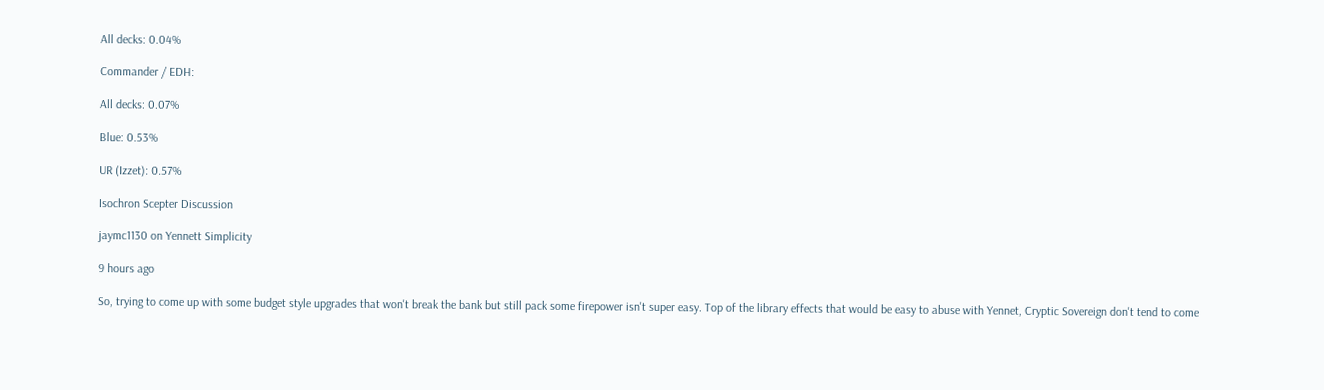All decks: 0.04%

Commander / EDH:

All decks: 0.07%

Blue: 0.53%

UR (Izzet): 0.57%

Isochron Scepter Discussion

jaymc1130 on Yennett Simplicity

9 hours ago

So, trying to come up with some budget style upgrades that won't break the bank but still pack some firepower isn't super easy. Top of the library effects that would be easy to abuse with Yennet, Cryptic Sovereign don't tend to come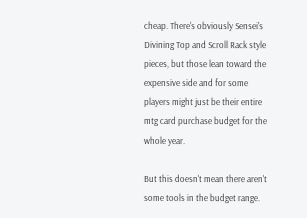cheap. There's obviously Sensei's Divining Top and Scroll Rack style pieces, but those lean toward the expensive side and for some players might just be their entire mtg card purchase budget for the whole year.

But this doesn't mean there aren't some tools in the budget range.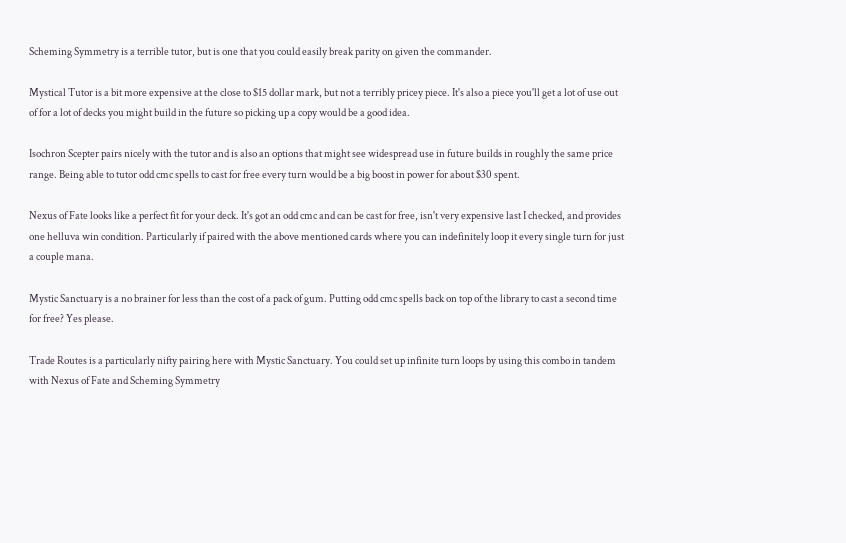Scheming Symmetry is a terrible tutor, but is one that you could easily break parity on given the commander.

Mystical Tutor is a bit more expensive at the close to $15 dollar mark, but not a terribly pricey piece. It's also a piece you'll get a lot of use out of for a lot of decks you might build in the future so picking up a copy would be a good idea.

Isochron Scepter pairs nicely with the tutor and is also an options that might see widespread use in future builds in roughly the same price range. Being able to tutor odd cmc spells to cast for free every turn would be a big boost in power for about $30 spent.

Nexus of Fate looks like a perfect fit for your deck. It's got an odd cmc and can be cast for free, isn't very expensive last I checked, and provides one helluva win condition. Particularly if paired with the above mentioned cards where you can indefinitely loop it every single turn for just a couple mana.

Mystic Sanctuary is a no brainer for less than the cost of a pack of gum. Putting odd cmc spells back on top of the library to cast a second time for free? Yes please.

Trade Routes is a particularly nifty pairing here with Mystic Sanctuary. You could set up infinite turn loops by using this combo in tandem with Nexus of Fate and Scheming Symmetry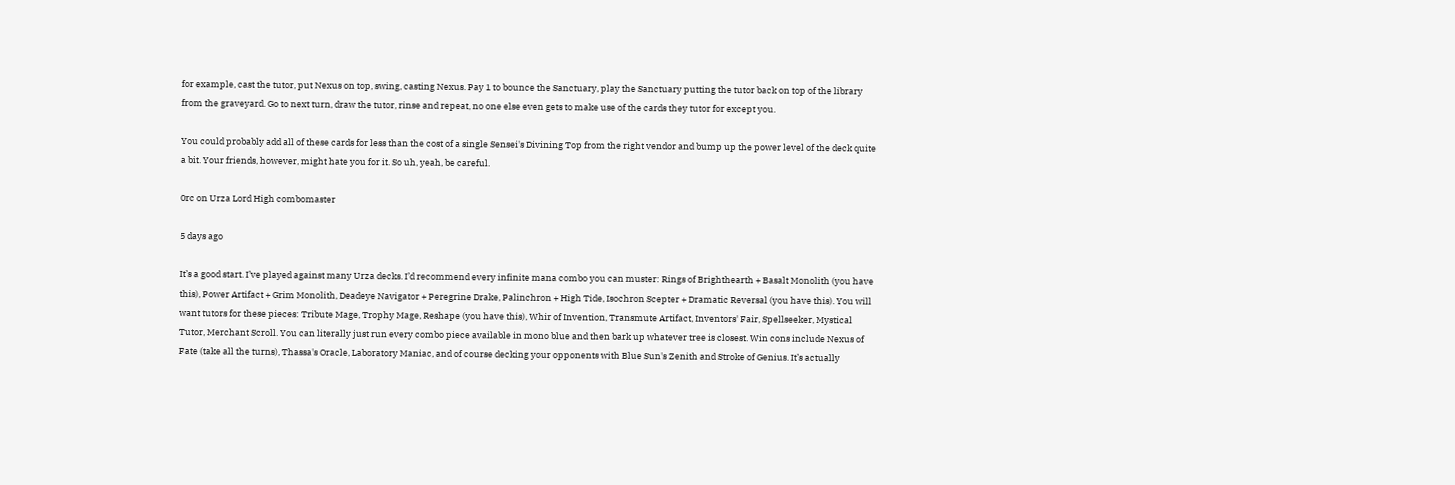for example, cast the tutor, put Nexus on top, swing, casting Nexus. Pay 1 to bounce the Sanctuary, play the Sanctuary putting the tutor back on top of the library from the graveyard. Go to next turn, draw the tutor, rinse and repeat, no one else even gets to make use of the cards they tutor for except you.

You could probably add all of these cards for less than the cost of a single Sensei's Divining Top from the right vendor and bump up the power level of the deck quite a bit. Your friends, however, might hate you for it. So uh, yeah, be careful.

0rc on Urza Lord High combomaster

5 days ago

It’s a good start. I’ve played against many Urza decks. I’d recommend every infinite mana combo you can muster: Rings of Brighthearth + Basalt Monolith (you have this), Power Artifact + Grim Monolith, Deadeye Navigator + Peregrine Drake, Palinchron + High Tide, Isochron Scepter + Dramatic Reversal (you have this). You will want tutors for these pieces: Tribute Mage, Trophy Mage, Reshape (you have this), Whir of Invention, Transmute Artifact, Inventors' Fair, Spellseeker, Mystical Tutor, Merchant Scroll. You can literally just run every combo piece available in mono blue and then bark up whatever tree is closest. Win cons include Nexus of Fate (take all the turns), Thassa's Oracle, Laboratory Maniac, and of course decking your opponents with Blue Sun's Zenith and Stroke of Genius. It’s actually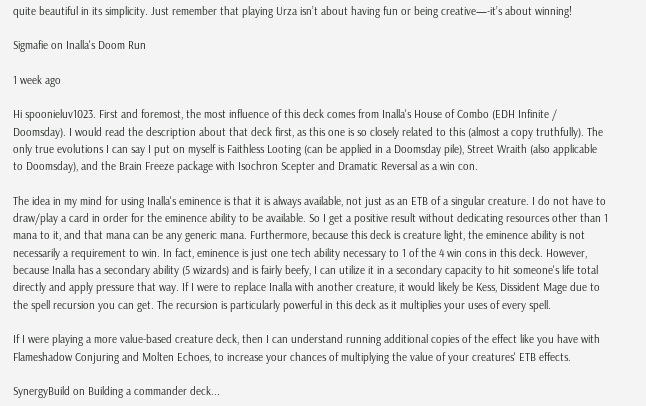quite beautiful in its simplicity. Just remember that playing Urza isn’t about having fun or being creative—-it’s about winning!

Sigmafie on Inalla's Doom Run

1 week ago

Hi spoonieluv1023. First and foremost, the most influence of this deck comes from Inalla's House of Combo (EDH Infinite / Doomsday). I would read the description about that deck first, as this one is so closely related to this (almost a copy truthfully). The only true evolutions I can say I put on myself is Faithless Looting (can be applied in a Doomsday pile), Street Wraith (also applicable to Doomsday), and the Brain Freeze package with Isochron Scepter and Dramatic Reversal as a win con.

The idea in my mind for using Inalla's eminence is that it is always available, not just as an ETB of a singular creature. I do not have to draw/play a card in order for the eminence ability to be available. So I get a positive result without dedicating resources other than 1 mana to it, and that mana can be any generic mana. Furthermore, because this deck is creature light, the eminence ability is not necessarily a requirement to win. In fact, eminence is just one tech ability necessary to 1 of the 4 win cons in this deck. However, because Inalla has a secondary ability (5 wizards) and is fairly beefy, I can utilize it in a secondary capacity to hit someone's life total directly and apply pressure that way. If I were to replace Inalla with another creature, it would likely be Kess, Dissident Mage due to the spell recursion you can get. The recursion is particularly powerful in this deck as it multiplies your uses of every spell.

If I were playing a more value-based creature deck, then I can understand running additional copies of the effect like you have with Flameshadow Conjuring and Molten Echoes, to increase your chances of multiplying the value of your creatures' ETB effects.

SynergyBuild on Building a commander deck...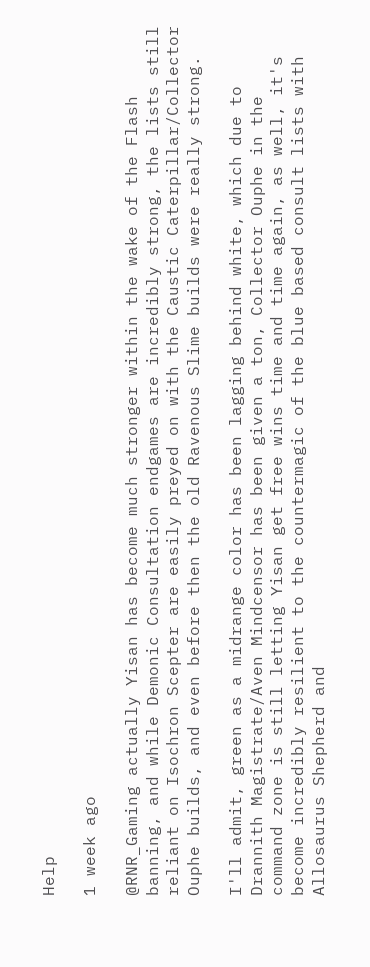Help

1 week ago

@RNR_Gaming actually Yisan has become much stronger within the wake of the Flash banning, and while Demonic Consultation endgames are incredibly strong, the lists still reliant on Isochron Scepter are easily preyed on with the Caustic Caterpillar/Collector Ouphe builds, and even before then the old Ravenous Slime builds were really strong.

I'll admit, green as a midrange color has been lagging behind white, which due to Drannith Magistrate/Aven Mindcensor has been given a ton, Collector Ouphe in the command zone is still letting Yisan get free wins time and time again, as well, it's become incredibly resilient to the countermagic of the blue based consult lists with Allosaurus Shepherd and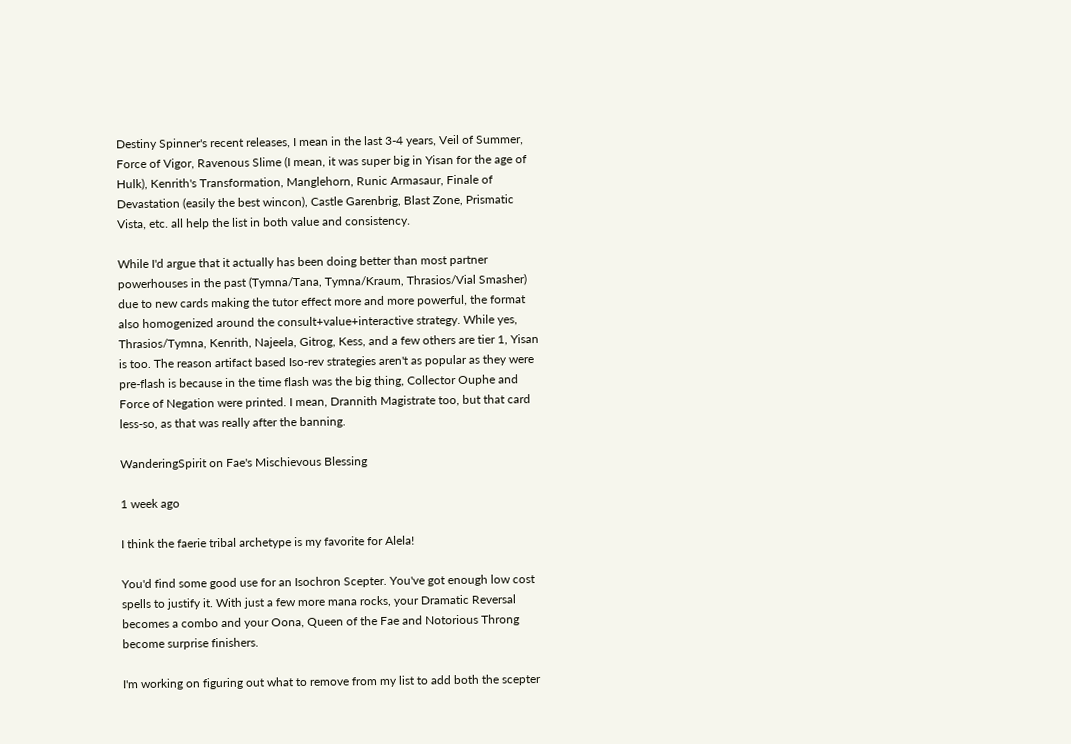Destiny Spinner's recent releases, I mean in the last 3-4 years, Veil of Summer, Force of Vigor, Ravenous Slime (I mean, it was super big in Yisan for the age of Hulk), Kenrith's Transformation, Manglehorn, Runic Armasaur, Finale of Devastation (easily the best wincon), Castle Garenbrig, Blast Zone, Prismatic Vista, etc. all help the list in both value and consistency.

While I'd argue that it actually has been doing better than most partner powerhouses in the past (Tymna/Tana, Tymna/Kraum, Thrasios/Vial Smasher) due to new cards making the tutor effect more and more powerful, the format also homogenized around the consult+value+interactive strategy. While yes, Thrasios/Tymna, Kenrith, Najeela, Gitrog, Kess, and a few others are tier 1, Yisan is too. The reason artifact based Iso-rev strategies aren't as popular as they were pre-flash is because in the time flash was the big thing, Collector Ouphe and Force of Negation were printed. I mean, Drannith Magistrate too, but that card less-so, as that was really after the banning.

WanderingSpirit on Fae's Mischievous Blessing

1 week ago

I think the faerie tribal archetype is my favorite for Alela!

You'd find some good use for an Isochron Scepter. You've got enough low cost spells to justify it. With just a few more mana rocks, your Dramatic Reversal becomes a combo and your Oona, Queen of the Fae and Notorious Throng become surprise finishers.

I'm working on figuring out what to remove from my list to add both the scepter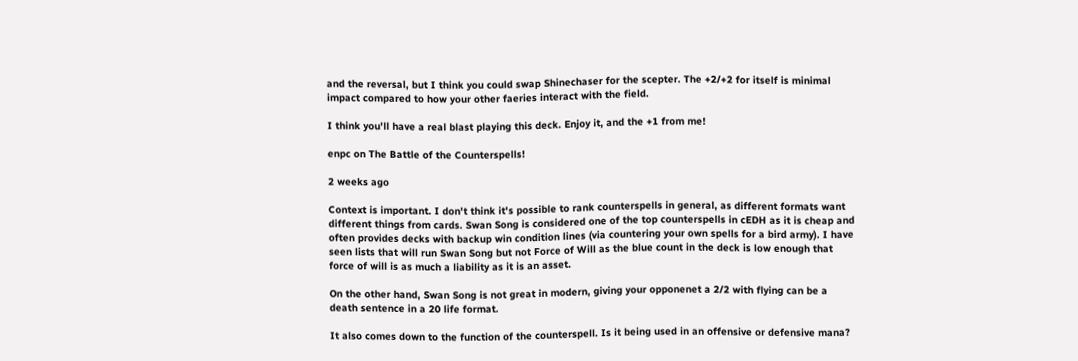and the reversal, but I think you could swap Shinechaser for the scepter. The +2/+2 for itself is minimal impact compared to how your other faeries interact with the field.

I think you'll have a real blast playing this deck. Enjoy it, and the +1 from me!

enpc on The Battle of the Counterspells!

2 weeks ago

Context is important. I don't think it's possible to rank counterspells in general, as different formats want different things from cards. Swan Song is considered one of the top counterspells in cEDH as it is cheap and often provides decks with backup win condition lines (via countering your own spells for a bird army). I have seen lists that will run Swan Song but not Force of Will as the blue count in the deck is low enough that force of will is as much a liability as it is an asset.

On the other hand, Swan Song is not great in modern, giving your opponenet a 2/2 with flying can be a death sentence in a 20 life format.

It also comes down to the function of the counterspell. Is it being used in an offensive or defensive mana?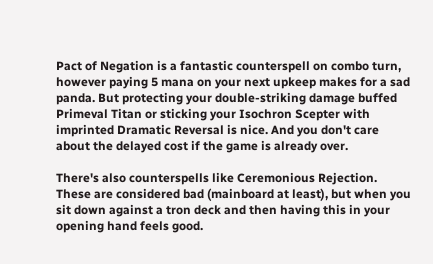Pact of Negation is a fantastic counterspell on combo turn, however paying 5 mana on your next upkeep makes for a sad panda. But protecting your double-striking damage buffed Primeval Titan or sticking your Isochron Scepter with imprinted Dramatic Reversal is nice. And you don't care about the delayed cost if the game is already over.

There's also counterspells like Ceremonious Rejection. These are considered bad (mainboard at least), but when you sit down against a tron deck and then having this in your opening hand feels good.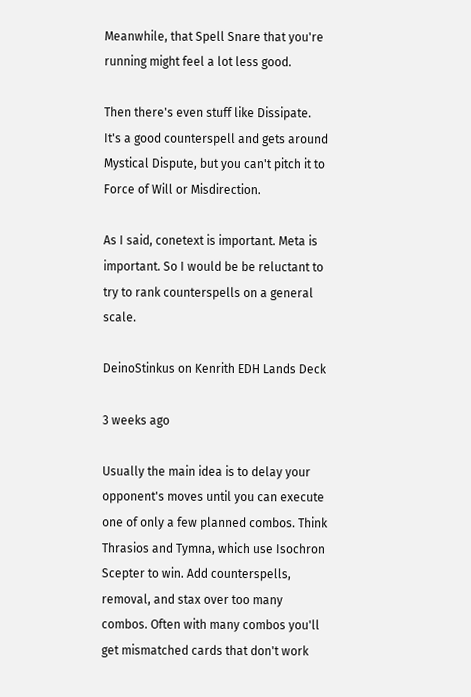Meanwhile, that Spell Snare that you're running might feel a lot less good.

Then there's even stuff like Dissipate. It's a good counterspell and gets around Mystical Dispute, but you can't pitch it to Force of Will or Misdirection.

As I said, conetext is important. Meta is important. So I would be be reluctant to try to rank counterspells on a general scale.

DeinoStinkus on Kenrith EDH Lands Deck

3 weeks ago

Usually the main idea is to delay your opponent's moves until you can execute one of only a few planned combos. Think Thrasios and Tymna, which use Isochron Scepter to win. Add counterspells, removal, and stax over too many combos. Often with many combos you'll get mismatched cards that don't work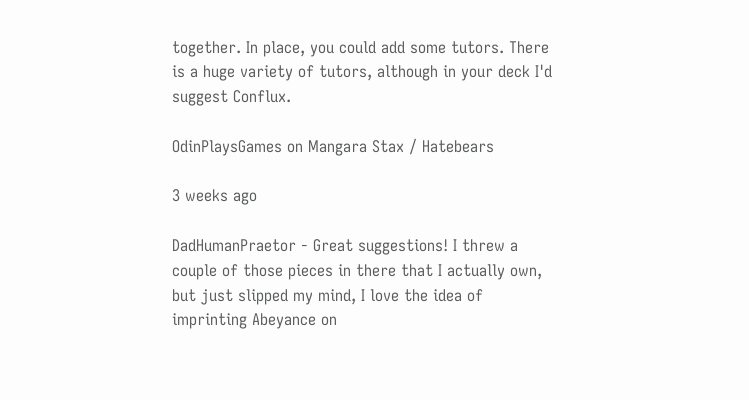together. In place, you could add some tutors. There is a huge variety of tutors, although in your deck I'd suggest Conflux.

OdinPlaysGames on Mangara Stax / Hatebears

3 weeks ago

DadHumanPraetor - Great suggestions! I threw a couple of those pieces in there that I actually own, but just slipped my mind, I love the idea of imprinting Abeyance on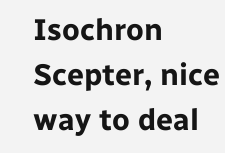Isochron Scepter, nice way to deal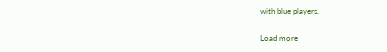with blue players.

Load more